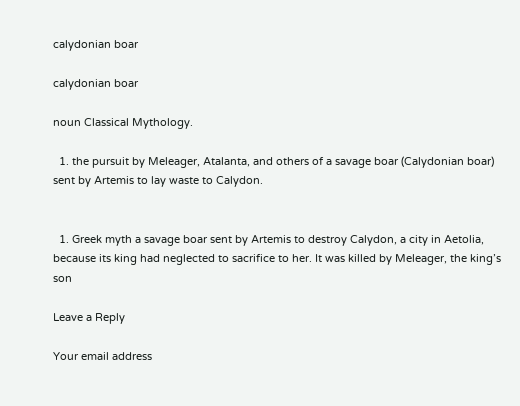calydonian boar

calydonian boar

noun Classical Mythology.

  1. the pursuit by Meleager, Atalanta, and others of a savage boar (Calydonian boar) sent by Artemis to lay waste to Calydon.


  1. Greek myth a savage boar sent by Artemis to destroy Calydon, a city in Aetolia, because its king had neglected to sacrifice to her. It was killed by Meleager, the king’s son

Leave a Reply

Your email address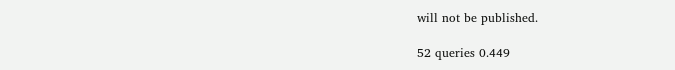will not be published.

52 queries 0.449